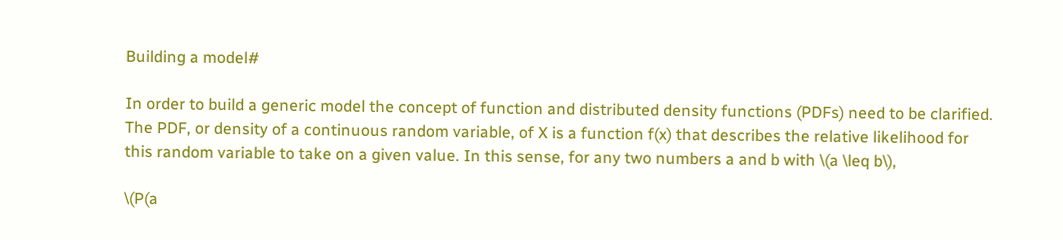Building a model#

In order to build a generic model the concept of function and distributed density functions (PDFs) need to be clarified. The PDF, or density of a continuous random variable, of X is a function f(x) that describes the relative likelihood for this random variable to take on a given value. In this sense, for any two numbers a and b with \(a \leq b\),

\(P(a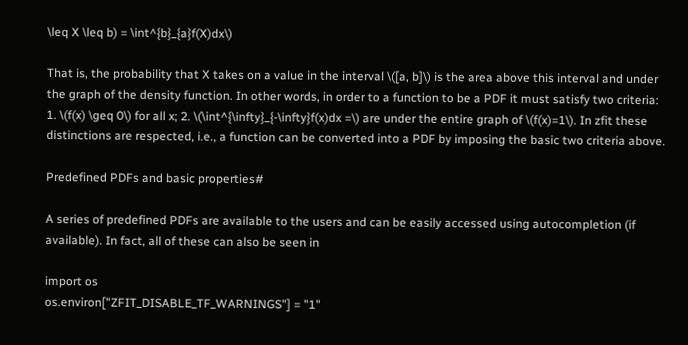\leq X \leq b) = \int^{b}_{a}f(X)dx\)

That is, the probability that X takes on a value in the interval \([a, b]\) is the area above this interval and under the graph of the density function. In other words, in order to a function to be a PDF it must satisfy two criteria: 1. \(f(x) \geq 0\) for all x; 2. \(\int^{\infty}_{-\infty}f(x)dx =\) are under the entire graph of \(f(x)=1\). In zfit these distinctions are respected, i.e., a function can be converted into a PDF by imposing the basic two criteria above.

Predefined PDFs and basic properties#

A series of predefined PDFs are available to the users and can be easily accessed using autocompletion (if available). In fact, all of these can also be seen in

import os
os.environ["ZFIT_DISABLE_TF_WARNINGS"] = "1"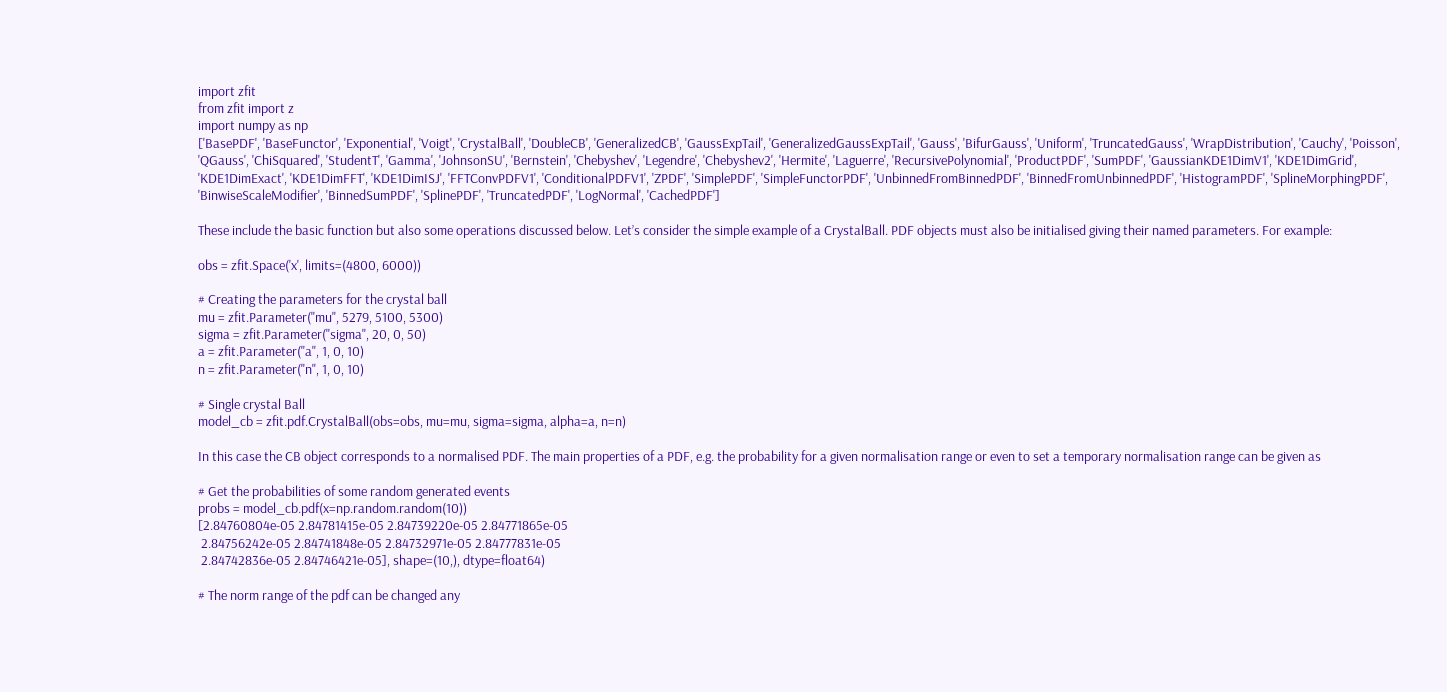import zfit
from zfit import z
import numpy as np
['BasePDF', 'BaseFunctor', 'Exponential', 'Voigt', 'CrystalBall', 'DoubleCB', 'GeneralizedCB', 'GaussExpTail', 'GeneralizedGaussExpTail', 'Gauss', 'BifurGauss', 'Uniform', 'TruncatedGauss', 'WrapDistribution', 'Cauchy', 'Poisson', 'QGauss', 'ChiSquared', 'StudentT', 'Gamma', 'JohnsonSU', 'Bernstein', 'Chebyshev', 'Legendre', 'Chebyshev2', 'Hermite', 'Laguerre', 'RecursivePolynomial', 'ProductPDF', 'SumPDF', 'GaussianKDE1DimV1', 'KDE1DimGrid', 'KDE1DimExact', 'KDE1DimFFT', 'KDE1DimISJ', 'FFTConvPDFV1', 'ConditionalPDFV1', 'ZPDF', 'SimplePDF', 'SimpleFunctorPDF', 'UnbinnedFromBinnedPDF', 'BinnedFromUnbinnedPDF', 'HistogramPDF', 'SplineMorphingPDF', 'BinwiseScaleModifier', 'BinnedSumPDF', 'SplinePDF', 'TruncatedPDF', 'LogNormal', 'CachedPDF']

These include the basic function but also some operations discussed below. Let’s consider the simple example of a CrystalBall. PDF objects must also be initialised giving their named parameters. For example:

obs = zfit.Space('x', limits=(4800, 6000))

# Creating the parameters for the crystal ball
mu = zfit.Parameter("mu", 5279, 5100, 5300)
sigma = zfit.Parameter("sigma", 20, 0, 50)
a = zfit.Parameter("a", 1, 0, 10)
n = zfit.Parameter("n", 1, 0, 10)

# Single crystal Ball
model_cb = zfit.pdf.CrystalBall(obs=obs, mu=mu, sigma=sigma, alpha=a, n=n)

In this case the CB object corresponds to a normalised PDF. The main properties of a PDF, e.g. the probability for a given normalisation range or even to set a temporary normalisation range can be given as

# Get the probabilities of some random generated events
probs = model_cb.pdf(x=np.random.random(10))
[2.84760804e-05 2.84781415e-05 2.84739220e-05 2.84771865e-05
 2.84756242e-05 2.84741848e-05 2.84732971e-05 2.84777831e-05
 2.84742836e-05 2.84746421e-05], shape=(10,), dtype=float64)

# The norm range of the pdf can be changed any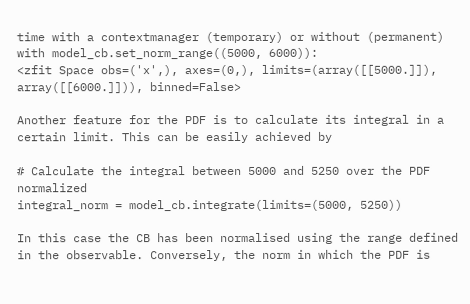time with a contextmanager (temporary) or without (permanent)
with model_cb.set_norm_range((5000, 6000)):
<zfit Space obs=('x',), axes=(0,), limits=(array([[5000.]]), array([[6000.]])), binned=False>

Another feature for the PDF is to calculate its integral in a certain limit. This can be easily achieved by

# Calculate the integral between 5000 and 5250 over the PDF normalized
integral_norm = model_cb.integrate(limits=(5000, 5250))

In this case the CB has been normalised using the range defined in the observable. Conversely, the norm in which the PDF is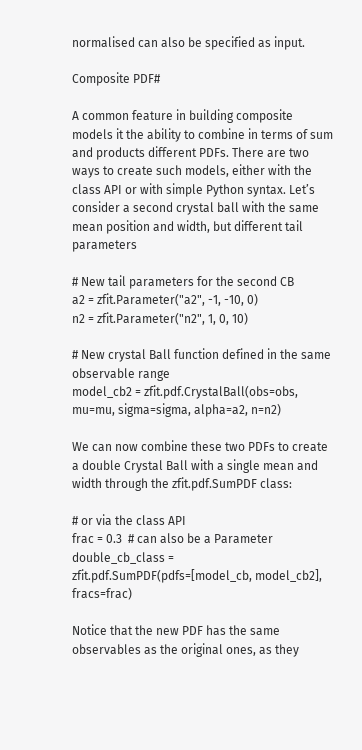normalised can also be specified as input.

Composite PDF#

A common feature in building composite models it the ability to combine in terms of sum and products different PDFs. There are two ways to create such models, either with the class API or with simple Python syntax. Let’s consider a second crystal ball with the same mean position and width, but different tail parameters

# New tail parameters for the second CB
a2 = zfit.Parameter("a2", -1, -10, 0)
n2 = zfit.Parameter("n2", 1, 0, 10)

# New crystal Ball function defined in the same observable range
model_cb2 = zfit.pdf.CrystalBall(obs=obs, mu=mu, sigma=sigma, alpha=a2, n=n2)

We can now combine these two PDFs to create a double Crystal Ball with a single mean and width through the zfit.pdf.SumPDF class:

# or via the class API
frac = 0.3  # can also be a Parameter
double_cb_class = zfit.pdf.SumPDF(pdfs=[model_cb, model_cb2], fracs=frac)

Notice that the new PDF has the same observables as the original ones, as they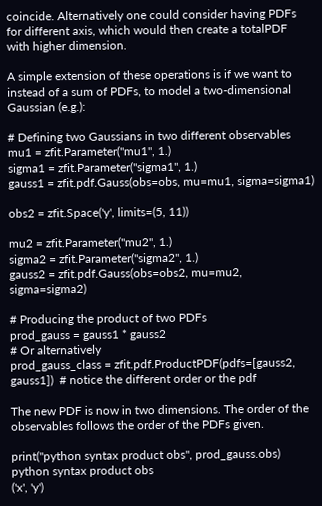coincide. Alternatively one could consider having PDFs for different axis, which would then create a totalPDF with higher dimension.

A simple extension of these operations is if we want to instead of a sum of PDFs, to model a two-dimensional Gaussian (e.g.):

# Defining two Gaussians in two different observables
mu1 = zfit.Parameter("mu1", 1.)
sigma1 = zfit.Parameter("sigma1", 1.)
gauss1 = zfit.pdf.Gauss(obs=obs, mu=mu1, sigma=sigma1)

obs2 = zfit.Space('y', limits=(5, 11))

mu2 = zfit.Parameter("mu2", 1.)
sigma2 = zfit.Parameter("sigma2", 1.)
gauss2 = zfit.pdf.Gauss(obs=obs2, mu=mu2, sigma=sigma2)

# Producing the product of two PDFs
prod_gauss = gauss1 * gauss2
# Or alternatively
prod_gauss_class = zfit.pdf.ProductPDF(pdfs=[gauss2, gauss1])  # notice the different order or the pdf

The new PDF is now in two dimensions. The order of the observables follows the order of the PDFs given.

print("python syntax product obs", prod_gauss.obs)
python syntax product obs
('x', 'y')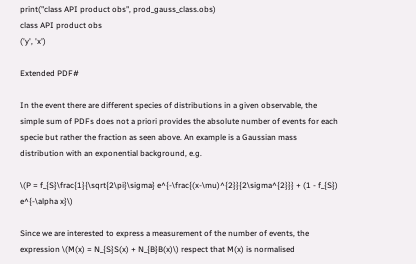print("class API product obs", prod_gauss_class.obs)
class API product obs
('y', 'x')

Extended PDF#

In the event there are different species of distributions in a given observable, the simple sum of PDFs does not a priori provides the absolute number of events for each specie but rather the fraction as seen above. An example is a Gaussian mass distribution with an exponential background, e.g.

\(P = f_{S}\frac{1}{\sqrt{2\pi}\sigma} e^{-\frac{(x-\mu)^{2}}{2\sigma^{2}}} + (1 - f_{S}) e^{-\alpha x}\)

Since we are interested to express a measurement of the number of events, the expression \(M(x) = N_{S}S(x) + N_{B}B(x)\) respect that M(x) is normalised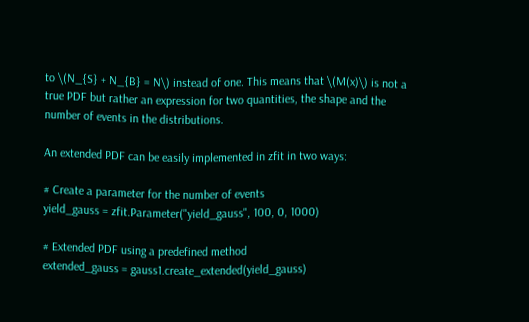to \(N_{S} + N_{B} = N\) instead of one. This means that \(M(x)\) is not a true PDF but rather an expression for two quantities, the shape and the number of events in the distributions.

An extended PDF can be easily implemented in zfit in two ways:

# Create a parameter for the number of events
yield_gauss = zfit.Parameter("yield_gauss", 100, 0, 1000)

# Extended PDF using a predefined method
extended_gauss = gauss1.create_extended(yield_gauss)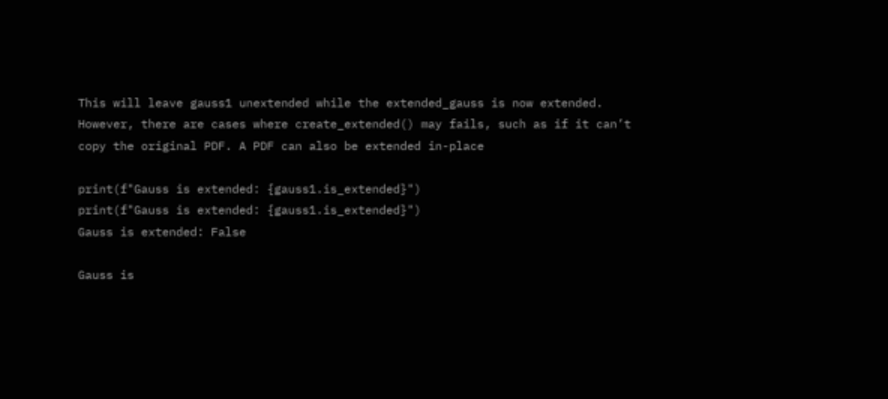This will leave gauss1 unextended while the extended_gauss is now extended. However, there are cases where create_extended() may fails, such as if it can’t copy the original PDF. A PDF can also be extended in-place

print(f"Gauss is extended: {gauss1.is_extended}")
print(f"Gauss is extended: {gauss1.is_extended}")
Gauss is extended: False

Gauss is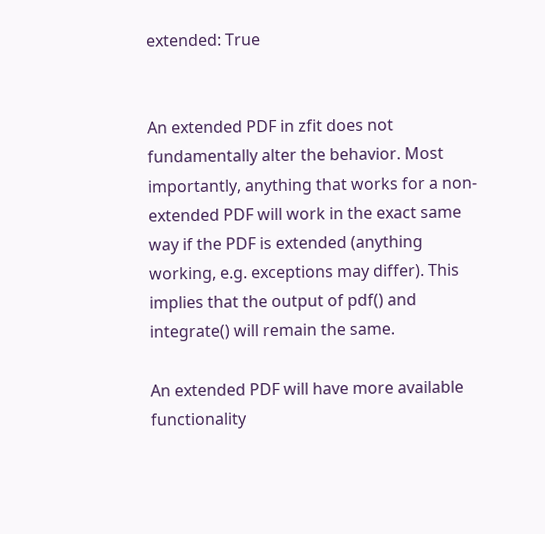extended: True


An extended PDF in zfit does not fundamentally alter the behavior. Most importantly, anything that works for a non-extended PDF will work in the exact same way if the PDF is extended (anything working, e.g. exceptions may differ). This implies that the output of pdf() and integrate() will remain the same.

An extended PDF will have more available functionality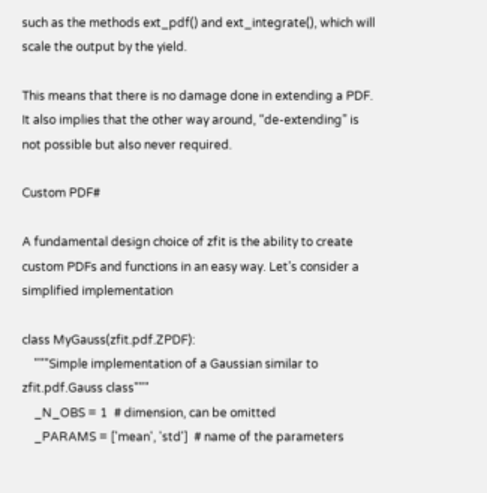such as the methods ext_pdf() and ext_integrate(), which will scale the output by the yield.

This means that there is no damage done in extending a PDF. It also implies that the other way around, “de-extending” is not possible but also never required.

Custom PDF#

A fundamental design choice of zfit is the ability to create custom PDFs and functions in an easy way. Let’s consider a simplified implementation

class MyGauss(zfit.pdf.ZPDF):
    """Simple implementation of a Gaussian similar to zfit.pdf.Gauss class"""
    _N_OBS = 1  # dimension, can be omitted
    _PARAMS = ['mean', 'std']  # name of the parameters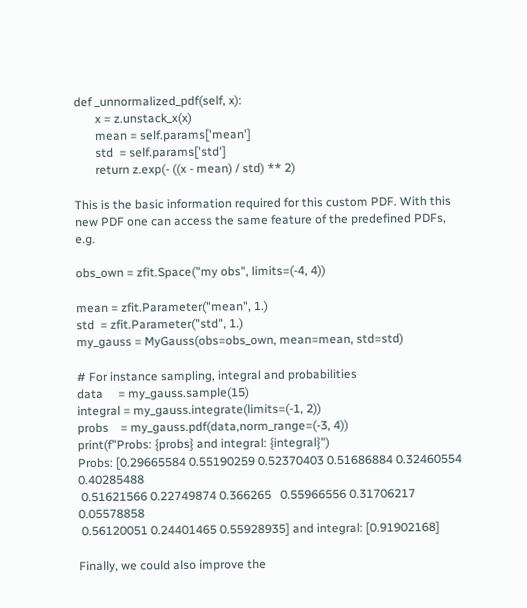def _unnormalized_pdf(self, x):
       x = z.unstack_x(x)
       mean = self.params['mean']
       std  = self.params['std']
       return z.exp(- ((x - mean) / std) ** 2)

This is the basic information required for this custom PDF. With this new PDF one can access the same feature of the predefined PDFs, e.g.

obs_own = zfit.Space("my obs", limits=(-4, 4))

mean = zfit.Parameter("mean", 1.)
std  = zfit.Parameter("std", 1.)
my_gauss = MyGauss(obs=obs_own, mean=mean, std=std)

# For instance sampling, integral and probabilities
data     = my_gauss.sample(15)
integral = my_gauss.integrate(limits=(-1, 2))
probs    = my_gauss.pdf(data,norm_range=(-3, 4))
print(f"Probs: {probs} and integral: {integral}")
Probs: [0.29665584 0.55190259 0.52370403 0.51686884 0.32460554 0.40285488
 0.51621566 0.22749874 0.366265   0.55966556 0.31706217 0.05578858
 0.56120051 0.24401465 0.55928935] and integral: [0.91902168]

Finally, we could also improve the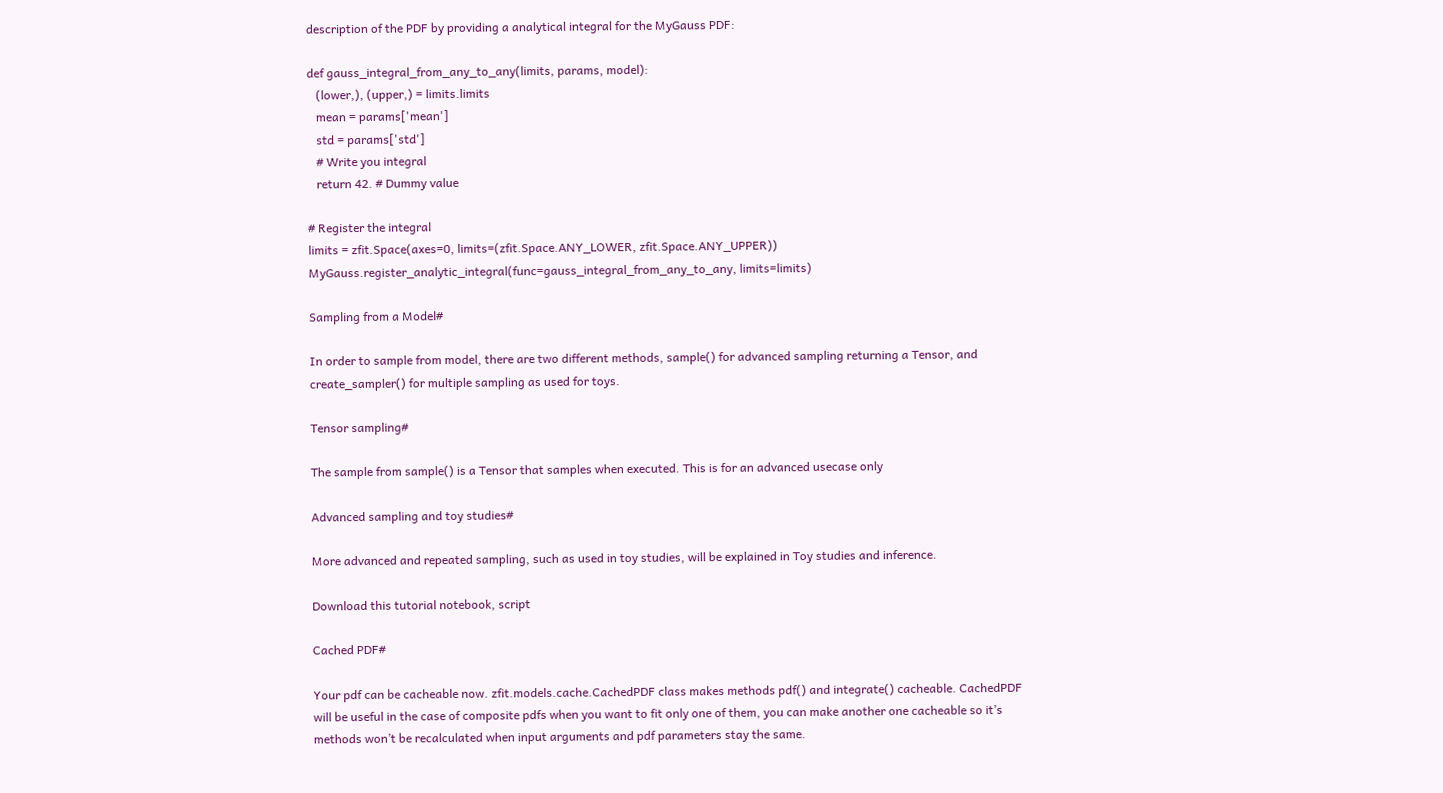description of the PDF by providing a analytical integral for the MyGauss PDF:

def gauss_integral_from_any_to_any(limits, params, model):
   (lower,), (upper,) = limits.limits
   mean = params['mean']
   std = params['std']
   # Write you integral
   return 42. # Dummy value

# Register the integral
limits = zfit.Space(axes=0, limits=(zfit.Space.ANY_LOWER, zfit.Space.ANY_UPPER))
MyGauss.register_analytic_integral(func=gauss_integral_from_any_to_any, limits=limits)

Sampling from a Model#

In order to sample from model, there are two different methods, sample() for advanced sampling returning a Tensor, and create_sampler() for multiple sampling as used for toys.

Tensor sampling#

The sample from sample() is a Tensor that samples when executed. This is for an advanced usecase only

Advanced sampling and toy studies#

More advanced and repeated sampling, such as used in toy studies, will be explained in Toy studies and inference.

Download this tutorial notebook, script

Cached PDF#

Your pdf can be cacheable now. zfit.models.cache.CachedPDF class makes methods pdf() and integrate() cacheable. CachedPDF will be useful in the case of composite pdfs when you want to fit only one of them, you can make another one cacheable so it’s methods won’t be recalculated when input arguments and pdf parameters stay the same.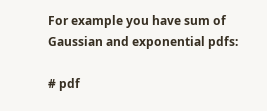For example you have sum of Gaussian and exponential pdfs:

# pdf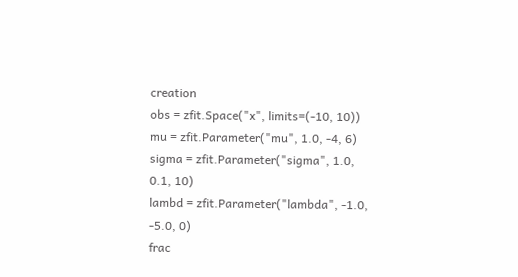creation
obs = zfit.Space("x", limits=(-10, 10))
mu = zfit.Parameter("mu", 1.0, -4, 6)
sigma = zfit.Parameter("sigma", 1.0, 0.1, 10)
lambd = zfit.Parameter("lambda", -1.0, -5.0, 0)
frac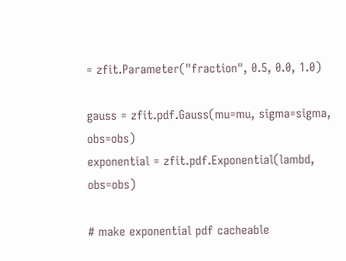= zfit.Parameter("fraction", 0.5, 0.0, 1.0)

gauss = zfit.pdf.Gauss(mu=mu, sigma=sigma, obs=obs)
exponential = zfit.pdf.Exponential(lambd, obs=obs)

# make exponential pdf cacheable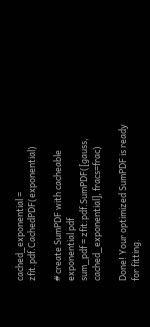cached_exponential = zfit.pdf.CachedPDF(exponential)

# create SumPDF with cacheable exponential pdf
sum_pdf = zfit.pdf.SumPDF([gauss, cached_exponential], fracs=frac)

Done! Your optimized SumPDF is ready for fitting.